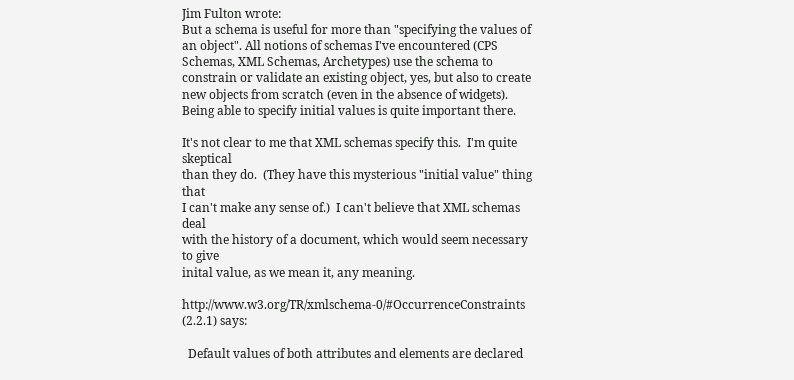Jim Fulton wrote:
But a schema is useful for more than "specifying the values of an object". All notions of schemas I've encountered (CPS Schemas, XML Schemas, Archetypes) use the schema to constrain or validate an existing object, yes, but also to create new objects from scratch (even in the absence of widgets). Being able to specify initial values is quite important there.

It's not clear to me that XML schemas specify this.  I'm quite skeptical
than they do.  (They have this mysterious "initial value" thing that
I can't make any sense of.)  I can't believe that XML schemas deal
with the history of a document, which would seem necessary to give
inital value, as we mean it, any meaning.

http://www.w3.org/TR/xmlschema-0/#OccurrenceConstraints (2.2.1) says:

  Default values of both attributes and elements are declared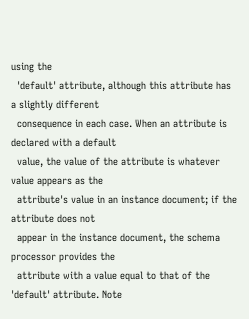using the
  'default' attribute, although this attribute has a slightly different
  consequence in each case. When an attribute is declared with a default
  value, the value of the attribute is whatever value appears as the
  attribute's value in an instance document; if the attribute does not
  appear in the instance document, the schema processor provides the
  attribute with a value equal to that of the 'default' attribute. Note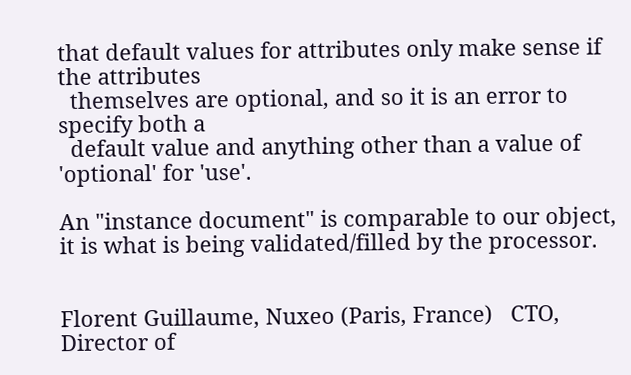that default values for attributes only make sense if the attributes
  themselves are optional, and so it is an error to specify both a
  default value and anything other than a value of 'optional' for 'use'.

An "instance document" is comparable to our object, it is what is being validated/filled by the processor.


Florent Guillaume, Nuxeo (Paris, France)   CTO, Director of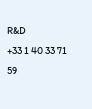R&D
+33 1 40 33 71 59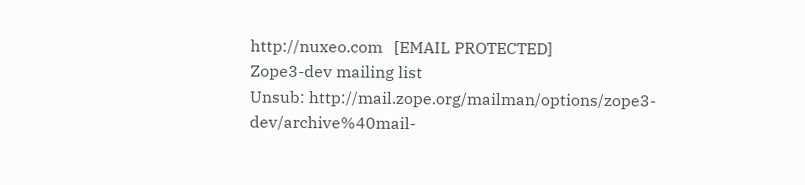http://nuxeo.com   [EMAIL PROTECTED]
Zope3-dev mailing list
Unsub: http://mail.zope.org/mailman/options/zope3-dev/archive%40mail-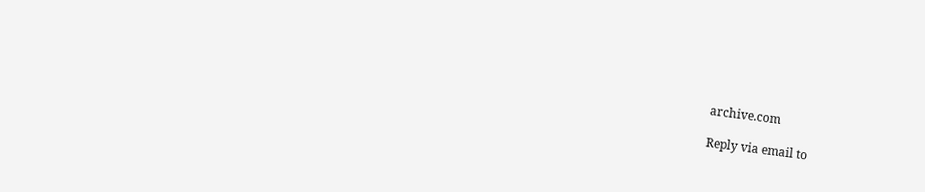archive.com

Reply via email to